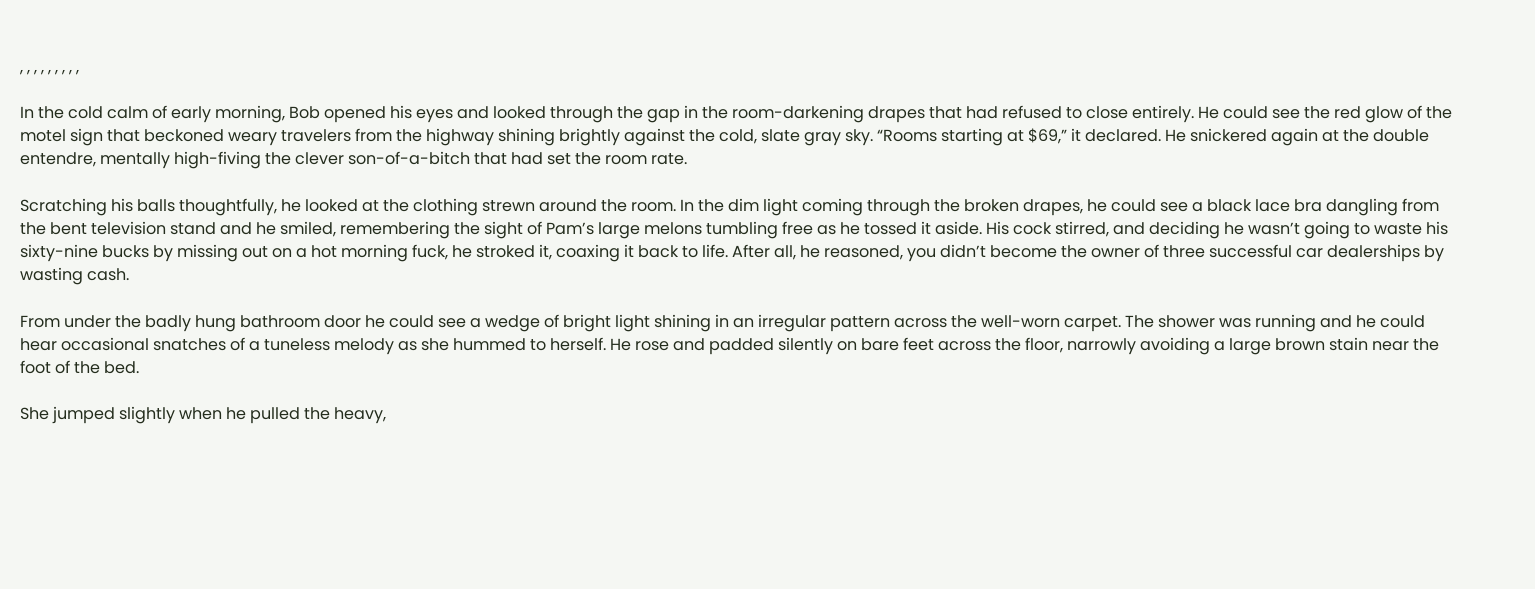, , , , , , , , ,

In the cold calm of early morning, Bob opened his eyes and looked through the gap in the room-darkening drapes that had refused to close entirely. He could see the red glow of the motel sign that beckoned weary travelers from the highway shining brightly against the cold, slate gray sky. “Rooms starting at $69,” it declared. He snickered again at the double entendre, mentally high-fiving the clever son-of-a-bitch that had set the room rate.

Scratching his balls thoughtfully, he looked at the clothing strewn around the room. In the dim light coming through the broken drapes, he could see a black lace bra dangling from the bent television stand and he smiled, remembering the sight of Pam’s large melons tumbling free as he tossed it aside. His cock stirred, and deciding he wasn’t going to waste his sixty-nine bucks by missing out on a hot morning fuck, he stroked it, coaxing it back to life. After all, he reasoned, you didn’t become the owner of three successful car dealerships by wasting cash.

From under the badly hung bathroom door he could see a wedge of bright light shining in an irregular pattern across the well-worn carpet. The shower was running and he could hear occasional snatches of a tuneless melody as she hummed to herself. He rose and padded silently on bare feet across the floor, narrowly avoiding a large brown stain near the foot of the bed.

She jumped slightly when he pulled the heavy,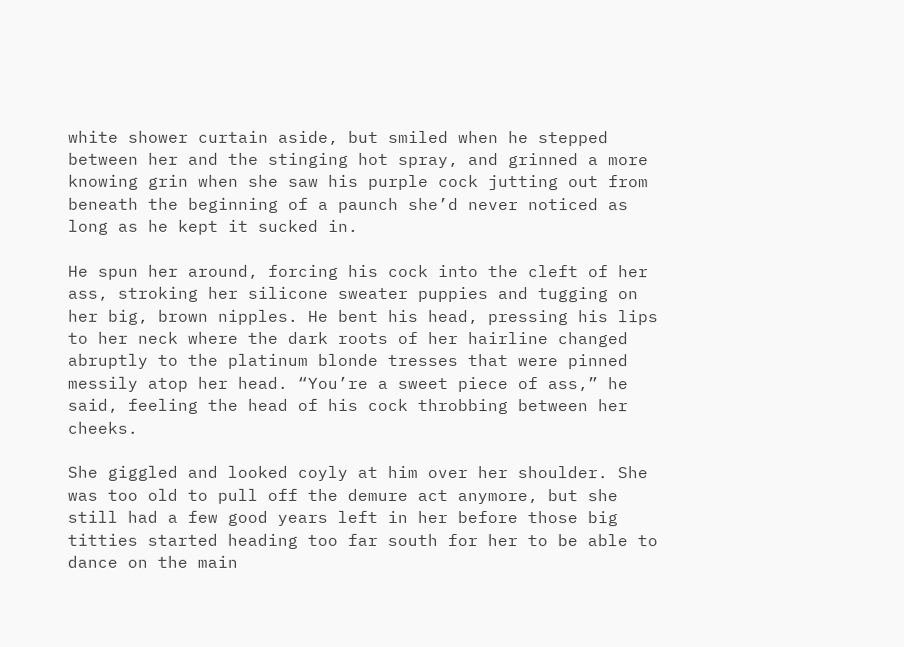white shower curtain aside, but smiled when he stepped between her and the stinging hot spray, and grinned a more knowing grin when she saw his purple cock jutting out from beneath the beginning of a paunch she’d never noticed as long as he kept it sucked in.

He spun her around, forcing his cock into the cleft of her ass, stroking her silicone sweater puppies and tugging on her big, brown nipples. He bent his head, pressing his lips to her neck where the dark roots of her hairline changed abruptly to the platinum blonde tresses that were pinned messily atop her head. “You’re a sweet piece of ass,” he said, feeling the head of his cock throbbing between her cheeks.

She giggled and looked coyly at him over her shoulder. She was too old to pull off the demure act anymore, but she still had a few good years left in her before those big titties started heading too far south for her to be able to dance on the main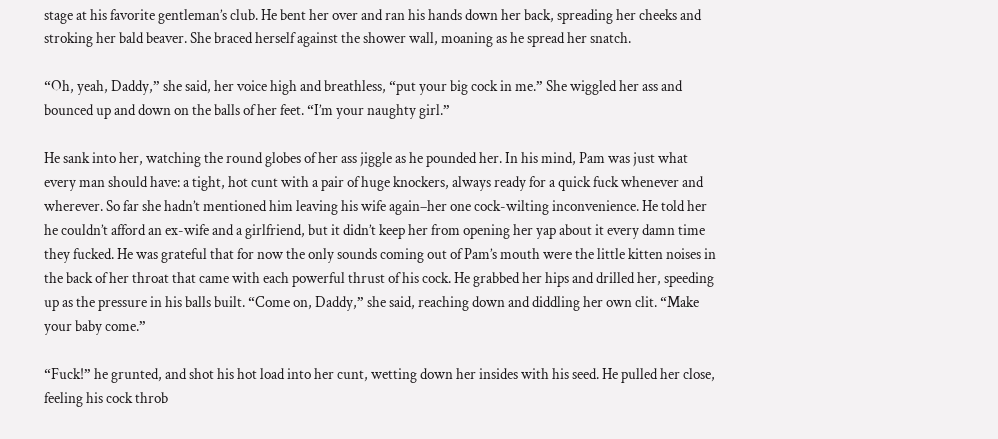stage at his favorite gentleman’s club. He bent her over and ran his hands down her back, spreading her cheeks and stroking her bald beaver. She braced herself against the shower wall, moaning as he spread her snatch.

“Oh, yeah, Daddy,” she said, her voice high and breathless, “put your big cock in me.” She wiggled her ass and bounced up and down on the balls of her feet. “I’m your naughty girl.”

He sank into her, watching the round globes of her ass jiggle as he pounded her. In his mind, Pam was just what every man should have: a tight, hot cunt with a pair of huge knockers, always ready for a quick fuck whenever and wherever. So far she hadn’t mentioned him leaving his wife again–her one cock-wilting inconvenience. He told her he couldn’t afford an ex-wife and a girlfriend, but it didn’t keep her from opening her yap about it every damn time they fucked. He was grateful that for now the only sounds coming out of Pam’s mouth were the little kitten noises in the back of her throat that came with each powerful thrust of his cock. He grabbed her hips and drilled her, speeding up as the pressure in his balls built. “Come on, Daddy,” she said, reaching down and diddling her own clit. “Make your baby come.”

“Fuck!” he grunted, and shot his hot load into her cunt, wetting down her insides with his seed. He pulled her close, feeling his cock throb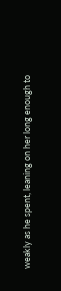weakly as he spent, leaning on her long enough to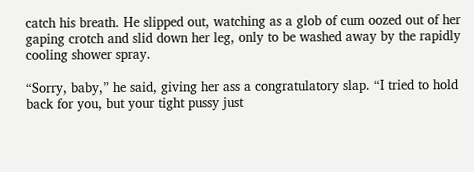catch his breath. He slipped out, watching as a glob of cum oozed out of her gaping crotch and slid down her leg, only to be washed away by the rapidly cooling shower spray.

“Sorry, baby,” he said, giving her ass a congratulatory slap. “I tried to hold back for you, but your tight pussy just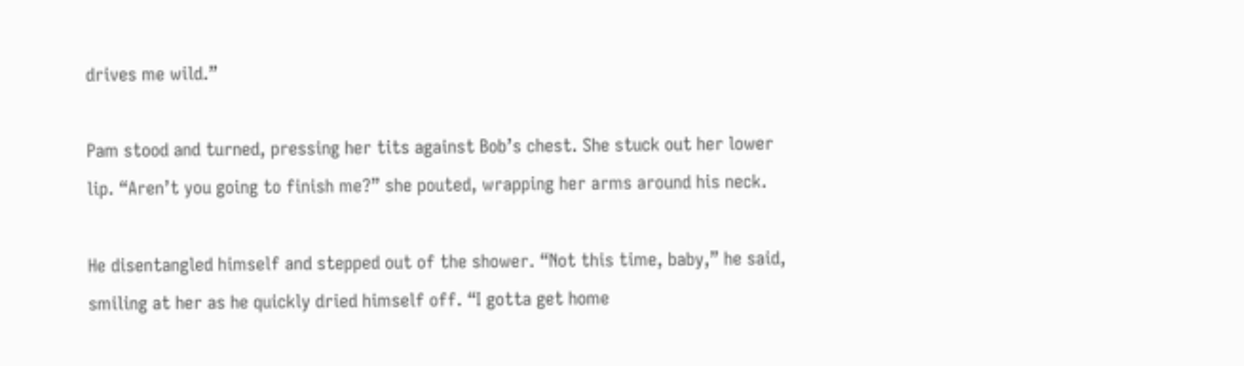drives me wild.”

Pam stood and turned, pressing her tits against Bob’s chest. She stuck out her lower lip. “Aren’t you going to finish me?” she pouted, wrapping her arms around his neck.

He disentangled himself and stepped out of the shower. “Not this time, baby,” he said, smiling at her as he quickly dried himself off. “I gotta get home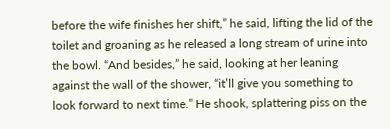before the wife finishes her shift,” he said, lifting the lid of the toilet and groaning as he released a long stream of urine into the bowl. “And besides,” he said, looking at her leaning against the wall of the shower, “it’ll give you something to look forward to next time.” He shook, splattering piss on the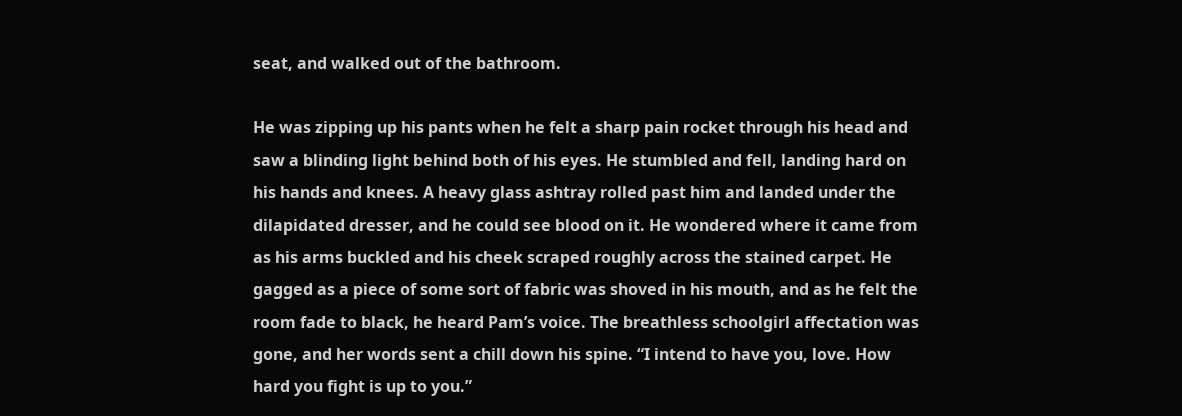seat, and walked out of the bathroom.

He was zipping up his pants when he felt a sharp pain rocket through his head and saw a blinding light behind both of his eyes. He stumbled and fell, landing hard on his hands and knees. A heavy glass ashtray rolled past him and landed under the dilapidated dresser, and he could see blood on it. He wondered where it came from as his arms buckled and his cheek scraped roughly across the stained carpet. He gagged as a piece of some sort of fabric was shoved in his mouth, and as he felt the room fade to black, he heard Pam’s voice. The breathless schoolgirl affectation was gone, and her words sent a chill down his spine. “I intend to have you, love. How hard you fight is up to you.”